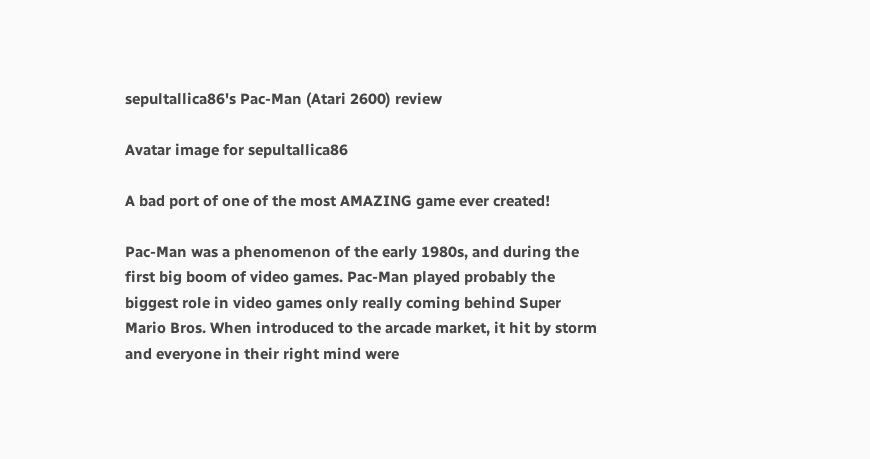sepultallica86's Pac-Man (Atari 2600) review

Avatar image for sepultallica86

A bad port of one of the most AMAZING game ever created!

Pac-Man was a phenomenon of the early 1980s, and during the first big boom of video games. Pac-Man played probably the biggest role in video games only really coming behind Super Mario Bros. When introduced to the arcade market, it hit by storm and everyone in their right mind were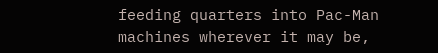feeding quarters into Pac-Man machines wherever it may be,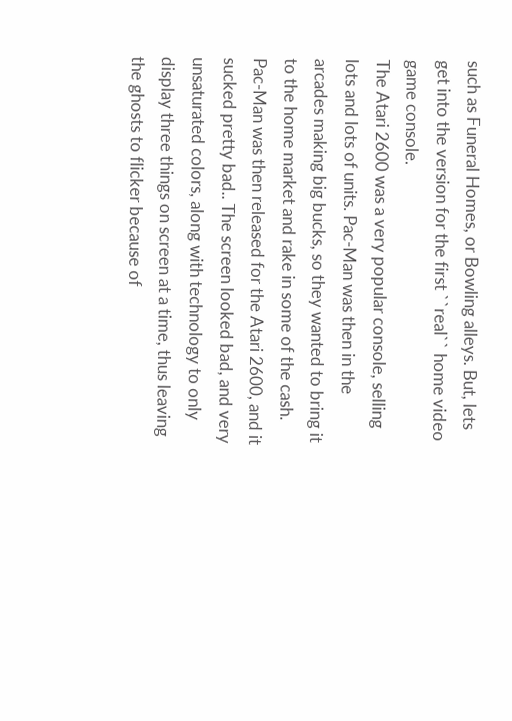such as Funeral Homes, or Bowling alleys. But, lets get into the version for the first ``real`` home video game console.
The Atari 2600 was a very popular console, selling lots and lots of units. Pac-Man was then in the arcades making big bucks, so they wanted to bring it to the home market and rake in some of the cash. Pac-Man was then released for the Atari 2600, and it sucked pretty bad.. The screen looked bad, and very unsaturated colors, along with technology to only display three things on screen at a time, thus leaving the ghosts to flicker because of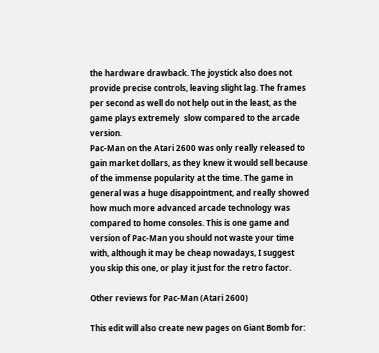the hardware drawback. The joystick also does not provide precise controls, leaving slight lag. The frames per second as well do not help out in the least, as the game plays extremely  slow compared to the arcade version.
Pac-Man on the Atari 2600 was only really released to gain market dollars, as they knew it would sell because of the immense popularity at the time. The game in general was a huge disappointment, and really showed how much more advanced arcade technology was compared to home consoles. This is one game and version of Pac-Man you should not waste your time with, although it may be cheap nowadays, I suggest you skip this one, or play it just for the retro factor.

Other reviews for Pac-Man (Atari 2600)

This edit will also create new pages on Giant Bomb for: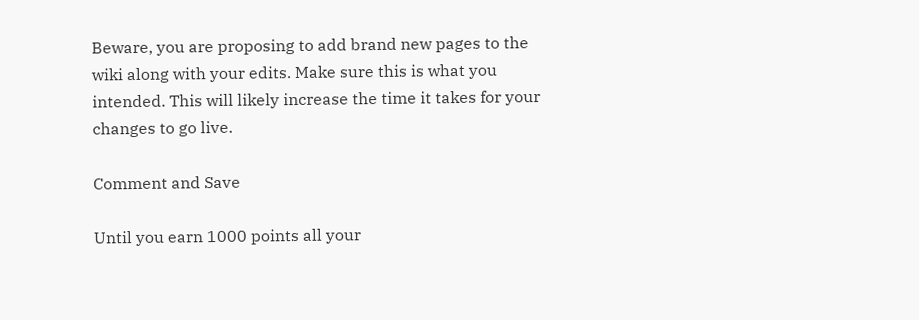Beware, you are proposing to add brand new pages to the wiki along with your edits. Make sure this is what you intended. This will likely increase the time it takes for your changes to go live.

Comment and Save

Until you earn 1000 points all your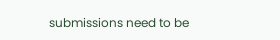submissions need to be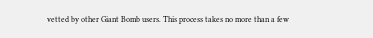vetted by other Giant Bomb users. This process takes no more than a few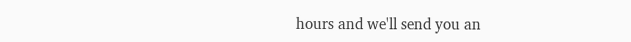hours and we'll send you an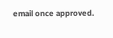email once approved.